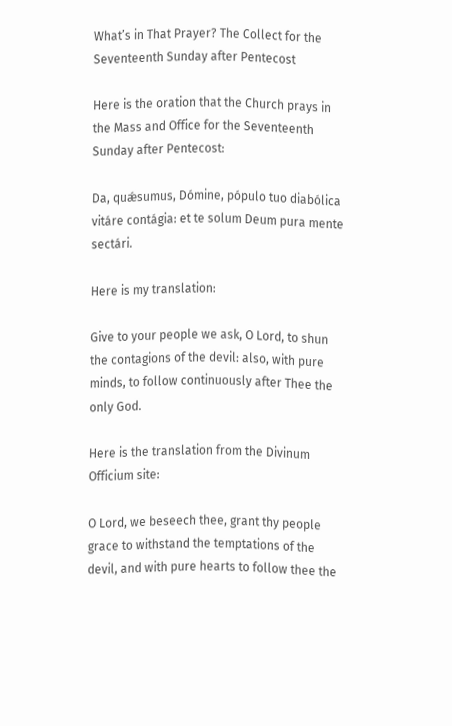What’s in That Prayer? The Collect for the Seventeenth Sunday after Pentecost

Here is the oration that the Church prays in the Mass and Office for the Seventeenth Sunday after Pentecost:

Da, quǽsumus, Dómine, pópulo tuo diabólica vitáre contágia: et te solum Deum pura mente sectári.

Here is my translation:

Give to your people we ask, O Lord, to shun the contagions of the devil: also, with pure minds, to follow continuously after Thee the only God.

Here is the translation from the Divinum Officium site:

O Lord, we beseech thee, grant thy people grace to withstand the temptations of the devil, and with pure hearts to follow thee the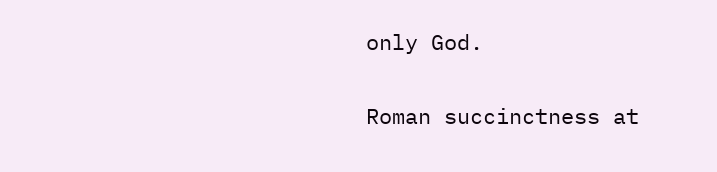only God.

Roman succinctness at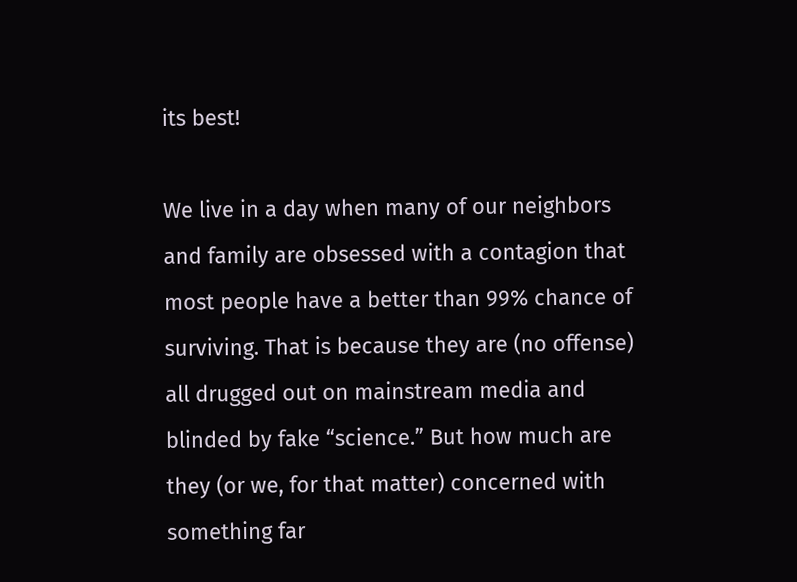its best!

We live in a day when many of our neighbors and family are obsessed with a contagion that most people have a better than 99% chance of surviving. That is because they are (no offense) all drugged out on mainstream media and blinded by fake “science.” But how much are they (or we, for that matter) concerned with something far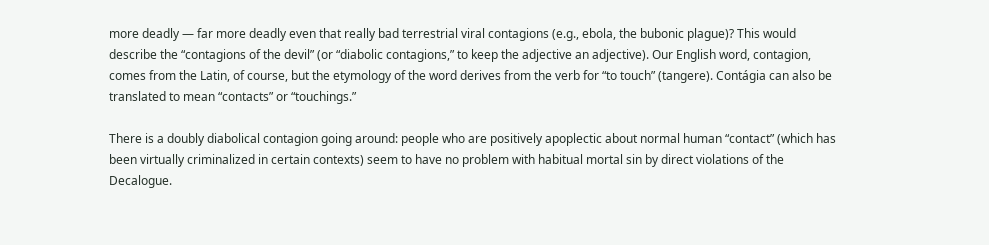more deadly — far more deadly even that really bad terrestrial viral contagions (e.g., ebola, the bubonic plague)? This would describe the “contagions of the devil” (or “diabolic contagions,” to keep the adjective an adjective). Our English word, contagion, comes from the Latin, of course, but the etymology of the word derives from the verb for “to touch” (tangere). Contágia can also be translated to mean “contacts” or “touchings.”

There is a doubly diabolical contagion going around: people who are positively apoplectic about normal human “contact” (which has been virtually criminalized in certain contexts) seem to have no problem with habitual mortal sin by direct violations of the Decalogue.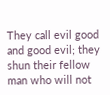They call evil good and good evil; they shun their fellow man who will not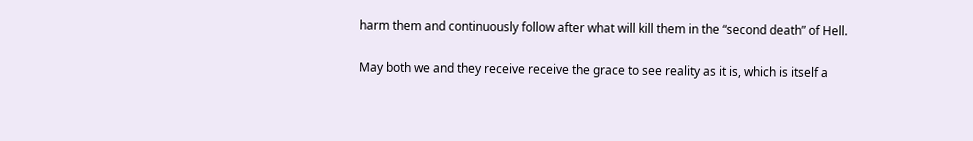harm them and continuously follow after what will kill them in the “second death” of Hell.

May both we and they receive receive the grace to see reality as it is, which is itself a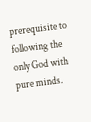prerequisite to following the only God with pure minds.